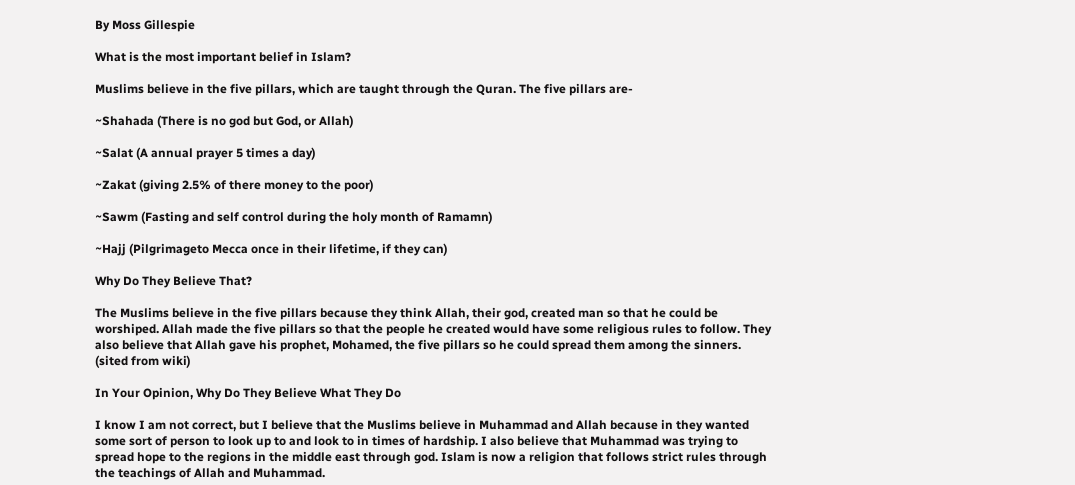By Moss Gillespie

What is the most important belief in Islam?

Muslims believe in the five pillars, which are taught through the Quran. The five pillars are-

~Shahada (There is no god but God, or Allah)

~Salat (A annual prayer 5 times a day)

~Zakat (giving 2.5% of there money to the poor)

~Sawm (Fasting and self control during the holy month of Ramamn)

~Hajj (Pilgrimageto Mecca once in their lifetime, if they can)

Why Do They Believe That?

The Muslims believe in the five pillars because they think Allah, their god, created man so that he could be worshiped. Allah made the five pillars so that the people he created would have some religious rules to follow. They also believe that Allah gave his prophet, Mohamed, the five pillars so he could spread them among the sinners. (sited from wiki)

In Your Opinion, Why Do They Believe What They Do

I know I am not correct, but I believe that the Muslims believe in Muhammad and Allah because in they wanted some sort of person to look up to and look to in times of hardship. I also believe that Muhammad was trying to spread hope to the regions in the middle east through god. Islam is now a religion that follows strict rules through the teachings of Allah and Muhammad.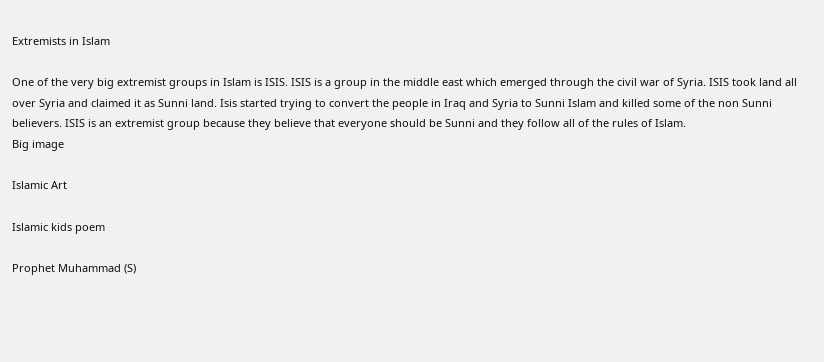Extremists in Islam

One of the very big extremist groups in Islam is ISIS. ISIS is a group in the middle east which emerged through the civil war of Syria. ISIS took land all over Syria and claimed it as Sunni land. Isis started trying to convert the people in Iraq and Syria to Sunni Islam and killed some of the non Sunni believers. ISIS is an extremist group because they believe that everyone should be Sunni and they follow all of the rules of Islam.
Big image

Islamic Art

Islamic kids poem

Prophet Muhammad (S)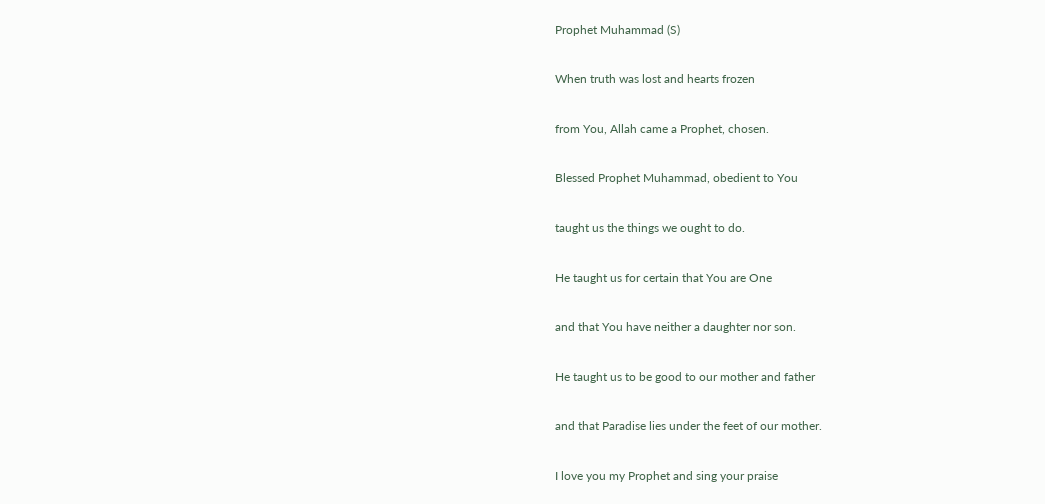Prophet Muhammad (S)

When truth was lost and hearts frozen

from You, Allah came a Prophet, chosen.

Blessed Prophet Muhammad, obedient to You

taught us the things we ought to do.

He taught us for certain that You are One

and that You have neither a daughter nor son.

He taught us to be good to our mother and father

and that Paradise lies under the feet of our mother.

I love you my Prophet and sing your praise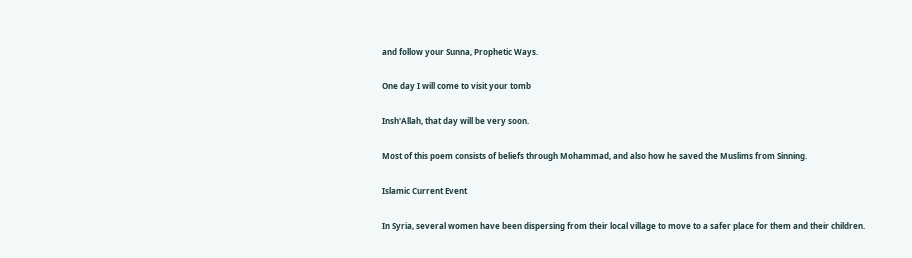and follow your Sunna, Prophetic Ways.

One day I will come to visit your tomb

Insh'Allah, that day will be very soon.

Most of this poem consists of beliefs through Mohammad, and also how he saved the Muslims from Sinning.

Islamic Current Event

In Syria, several women have been dispersing from their local village to move to a safer place for them and their children.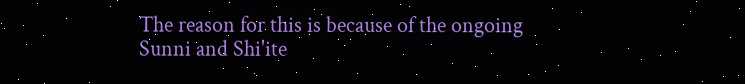The reason for this is because of the ongoing Sunni and Shi'ite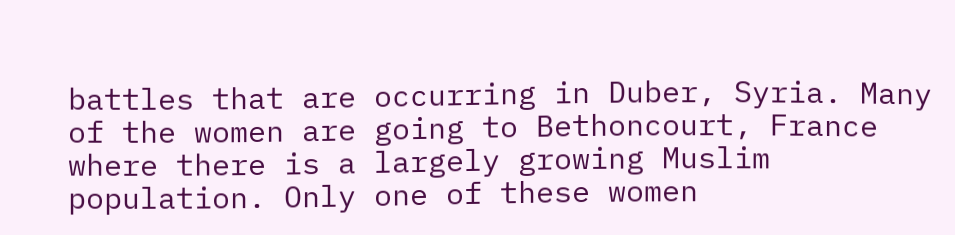battles that are occurring in Duber, Syria. Many of the women are going to Bethoncourt, France where there is a largely growing Muslim population. Only one of these women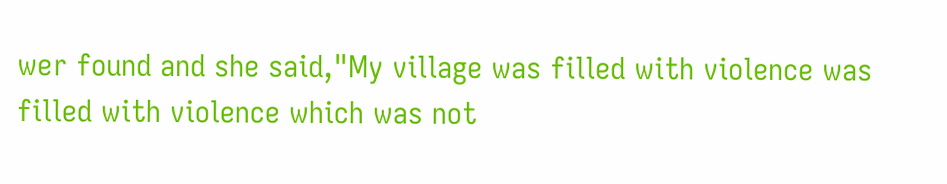wer found and she said,"My village was filled with violence was filled with violence which was not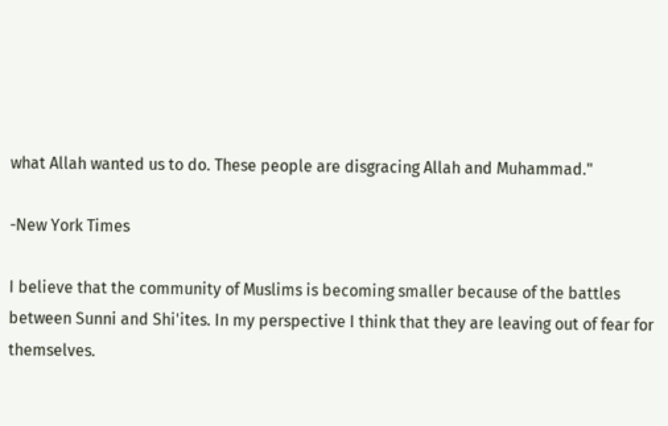what Allah wanted us to do. These people are disgracing Allah and Muhammad."

-New York Times

I believe that the community of Muslims is becoming smaller because of the battles between Sunni and Shi'ites. In my perspective I think that they are leaving out of fear for themselves.